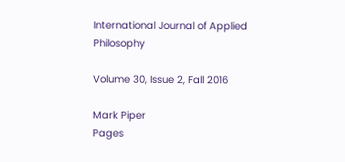International Journal of Applied Philosophy

Volume 30, Issue 2, Fall 2016

Mark Piper
Pages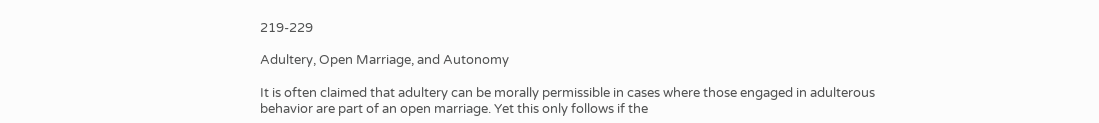219-229

Adultery, Open Marriage, and Autonomy

It is often claimed that adultery can be morally permissible in cases where those engaged in adulterous behavior are part of an open marriage. Yet this only follows if the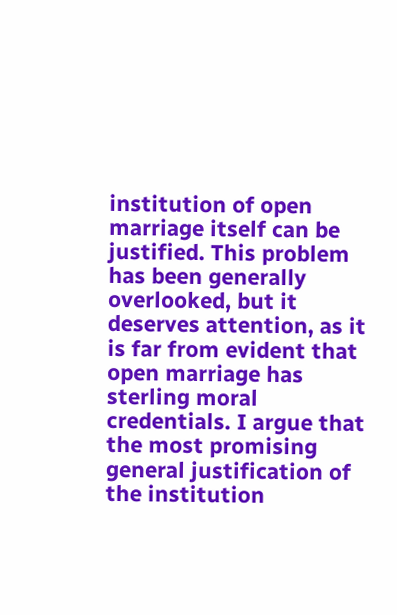institution of open marriage itself can be justified. This problem has been generally overlooked, but it deserves attention, as it is far from evident that open marriage has sterling moral credentials. I argue that the most promising general justification of the institution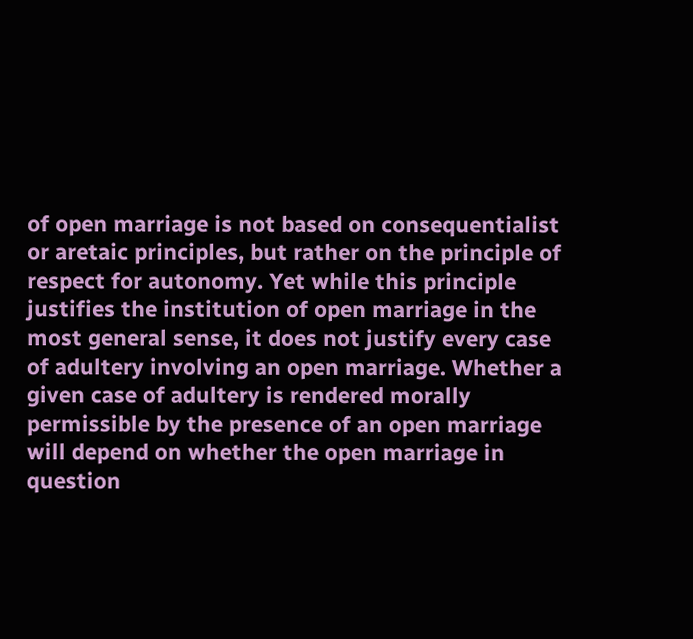of open marriage is not based on consequentialist or aretaic principles, but rather on the principle of respect for autonomy. Yet while this principle justifies the institution of open marriage in the most general sense, it does not justify every case of adultery involving an open marriage. Whether a given case of adultery is rendered morally permissible by the presence of an open marriage will depend on whether the open marriage in question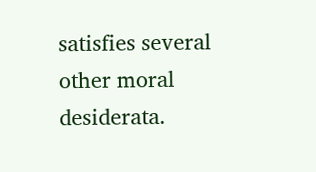satisfies several other moral desiderata.